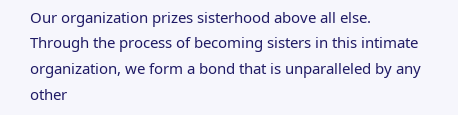Our organization prizes sisterhood above all else. Through the process of becoming sisters in this intimate organization, we form a bond that is unparalleled by any other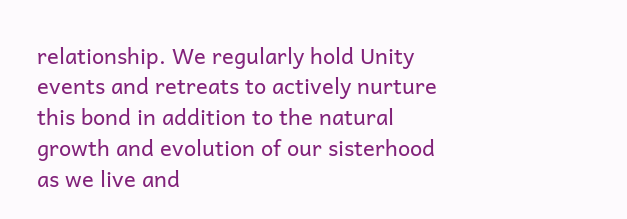relationship. We regularly hold Unity events and retreats to actively nurture this bond in addition to the natural growth and evolution of our sisterhood as we live and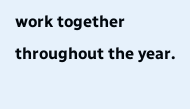work together throughout the year.